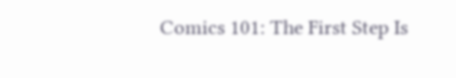Comics 101: The First Step Is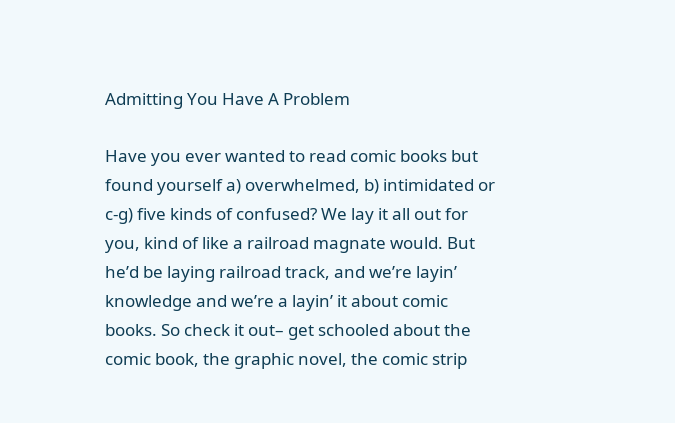Admitting You Have A Problem

Have you ever wanted to read comic books but found yourself a) overwhelmed, b) intimidated or c-g) five kinds of confused? We lay it all out for you, kind of like a railroad magnate would. But he’d be laying railroad track, and we’re layin’ knowledge and we’re a layin’ it about comic books. So check it out– get schooled about the comic book, the graphic novel, the comic strip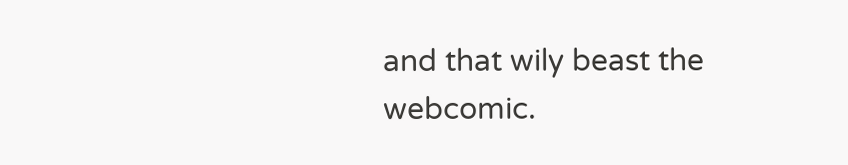and that wily beast the webcomic.